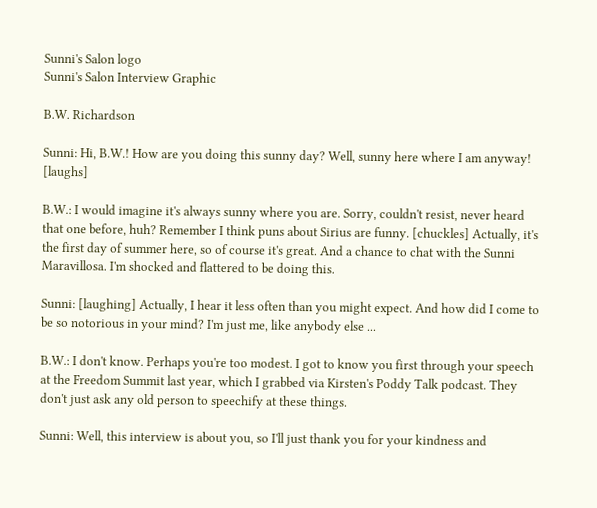Sunni's Salon logo
Sunni's Salon Interview Graphic

B.W. Richardson

Sunni: Hi, B.W.! How are you doing this sunny day? Well, sunny here where I am anyway! [laughs]

B.W.: I would imagine it's always sunny where you are. Sorry, couldn't resist, never heard that one before, huh? Remember I think puns about Sirius are funny. [chuckles] Actually, it's the first day of summer here, so of course it's great. And a chance to chat with the Sunni Maravillosa. I'm shocked and flattered to be doing this.

Sunni: [laughing] Actually, I hear it less often than you might expect. And how did I come to be so notorious in your mind? I'm just me, like anybody else ...

B.W.: I don't know. Perhaps you're too modest. I got to know you first through your speech at the Freedom Summit last year, which I grabbed via Kirsten's Poddy Talk podcast. They don't just ask any old person to speechify at these things.

Sunni: Well, this interview is about you, so I'll just thank you for your kindness and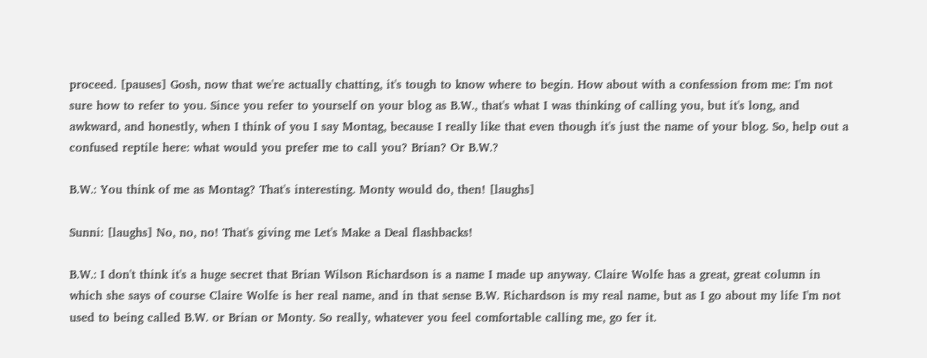proceed. [pauses] Gosh, now that we're actually chatting, it's tough to know where to begin. How about with a confession from me: I'm not sure how to refer to you. Since you refer to yourself on your blog as B.W., that's what I was thinking of calling you, but it's long, and awkward, and honestly, when I think of you I say Montag, because I really like that even though it's just the name of your blog. So, help out a confused reptile here: what would you prefer me to call you? Brian? Or B.W.?

B.W.: You think of me as Montag? That's interesting. Monty would do, then! [laughs]

Sunni: [laughs] No, no, no! That's giving me Let's Make a Deal flashbacks!

B.W.: I don't think it's a huge secret that Brian Wilson Richardson is a name I made up anyway. Claire Wolfe has a great, great column in which she says of course Claire Wolfe is her real name, and in that sense B.W. Richardson is my real name, but as I go about my life I'm not used to being called B.W. or Brian or Monty. So really, whatever you feel comfortable calling me, go fer it.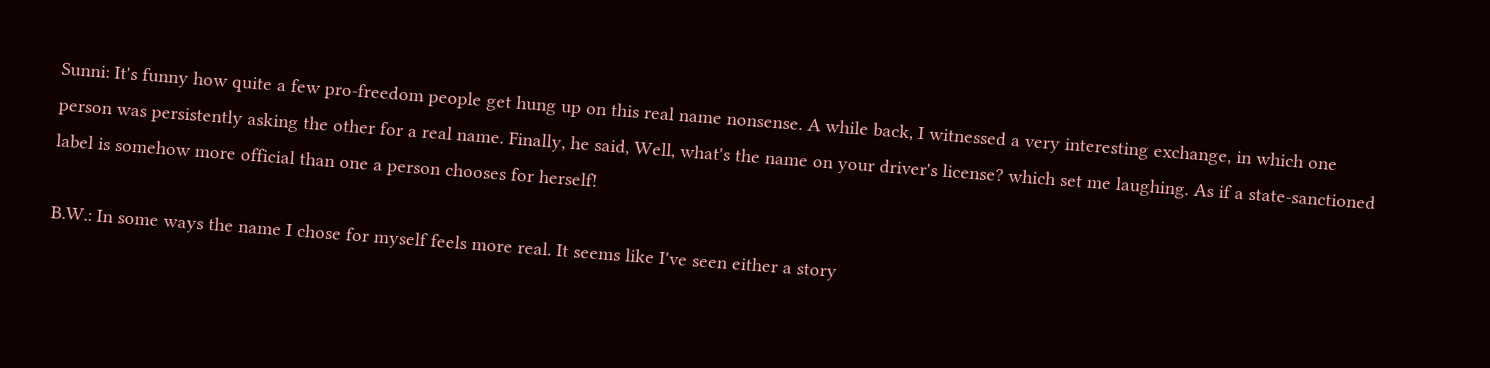Sunni: It's funny how quite a few pro-freedom people get hung up on this real name nonsense. A while back, I witnessed a very interesting exchange, in which one person was persistently asking the other for a real name. Finally, he said, Well, what's the name on your driver's license? which set me laughing. As if a state-sanctioned label is somehow more official than one a person chooses for herself!

B.W.: In some ways the name I chose for myself feels more real. It seems like I've seen either a story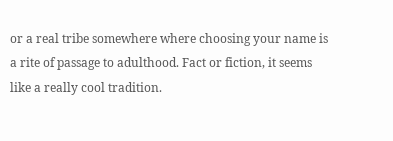or a real tribe somewhere where choosing your name is a rite of passage to adulthood. Fact or fiction, it seems like a really cool tradition.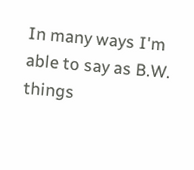In many ways I'm able to say as B.W. things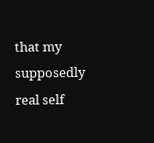that my supposedly real self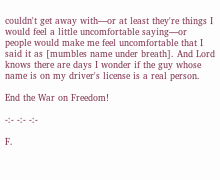couldn't get away with—or at least they're things I would feel a little uncomfortable saying—or people would make me feel uncomfortable that I said it as [mumbles name under breath]. And Lord knows there are days I wonder if the guy whose name is on my driver's license is a real person.

End the War on Freedom!

-:- -:- -:-

F.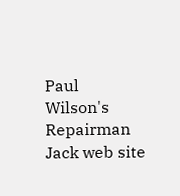Paul Wilson's Repairman Jack web site